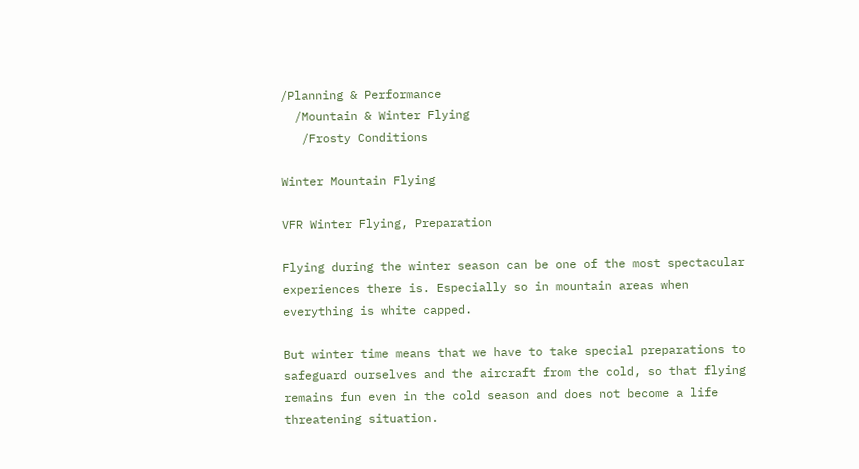/Planning & Performance
  /Mountain & Winter Flying
   /Frosty Conditions

Winter Mountain Flying

VFR Winter Flying, Preparation

Flying during the winter season can be one of the most spectacular experiences there is. Especially so in mountain areas when everything is white capped.

But winter time means that we have to take special preparations to safeguard ourselves and the aircraft from the cold, so that flying remains fun even in the cold season and does not become a life threatening situation.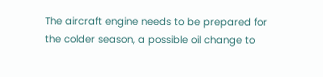The aircraft engine needs to be prepared for the colder season, a possible oil change to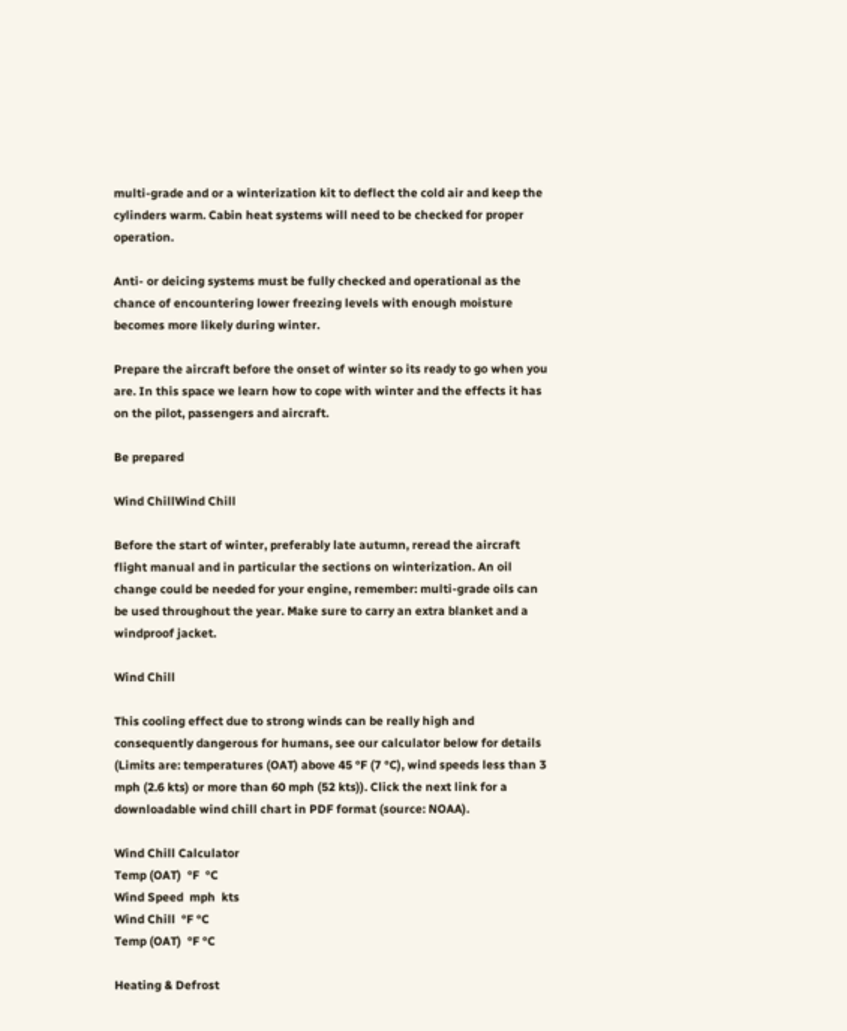multi-grade and or a winterization kit to deflect the cold air and keep the cylinders warm. Cabin heat systems will need to be checked for proper operation.

Anti- or deicing systems must be fully checked and operational as the chance of encountering lower freezing levels with enough moisture becomes more likely during winter.

Prepare the aircraft before the onset of winter so its ready to go when you are. In this space we learn how to cope with winter and the effects it has on the pilot, passengers and aircraft.

Be prepared

Wind ChillWind Chill

Before the start of winter, preferably late autumn, reread the aircraft flight manual and in particular the sections on winterization. An oil change could be needed for your engine, remember: multi-grade oils can be used throughout the year. Make sure to carry an extra blanket and a windproof jacket.

Wind Chill

This cooling effect due to strong winds can be really high and consequently dangerous for humans, see our calculator below for details (Limits are: temperatures (OAT) above 45 °F (7 °C), wind speeds less than 3 mph (2.6 kts) or more than 60 mph (52 kts)). Click the next link for a downloadable wind chill chart in PDF format (source: NOAA).

Wind Chill Calculator
Temp (OAT)  °F  °C
Wind Speed  mph  kts
Wind Chill  °F °C
Temp (OAT)  °F °C

Heating & Defrost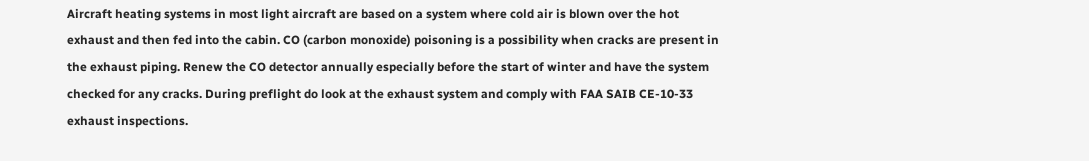Aircraft heating systems in most light aircraft are based on a system where cold air is blown over the hot exhaust and then fed into the cabin. CO (carbon monoxide) poisoning is a possibility when cracks are present in the exhaust piping. Renew the CO detector annually especially before the start of winter and have the system checked for any cracks. During preflight do look at the exhaust system and comply with FAA SAIB CE-10-33 exhaust inspections.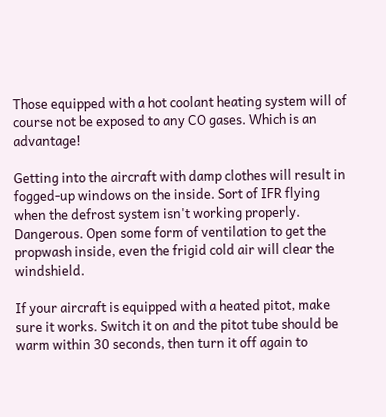Those equipped with a hot coolant heating system will of course not be exposed to any CO gases. Which is an advantage!

Getting into the aircraft with damp clothes will result in fogged-up windows on the inside. Sort of IFR flying when the defrost system isn't working properly. Dangerous. Open some form of ventilation to get the propwash inside, even the frigid cold air will clear the windshield.

If your aircraft is equipped with a heated pitot, make sure it works. Switch it on and the pitot tube should be warm within 30 seconds, then turn it off again to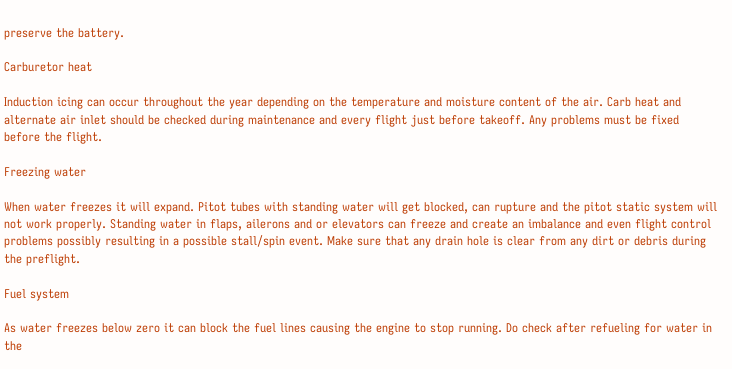preserve the battery.

Carburetor heat

Induction icing can occur throughout the year depending on the temperature and moisture content of the air. Carb heat and alternate air inlet should be checked during maintenance and every flight just before takeoff. Any problems must be fixed before the flight.

Freezing water

When water freezes it will expand. Pitot tubes with standing water will get blocked, can rupture and the pitot static system will not work properly. Standing water in flaps, ailerons and or elevators can freeze and create an imbalance and even flight control problems possibly resulting in a possible stall/spin event. Make sure that any drain hole is clear from any dirt or debris during the preflight.

Fuel system

As water freezes below zero it can block the fuel lines causing the engine to stop running. Do check after refueling for water in the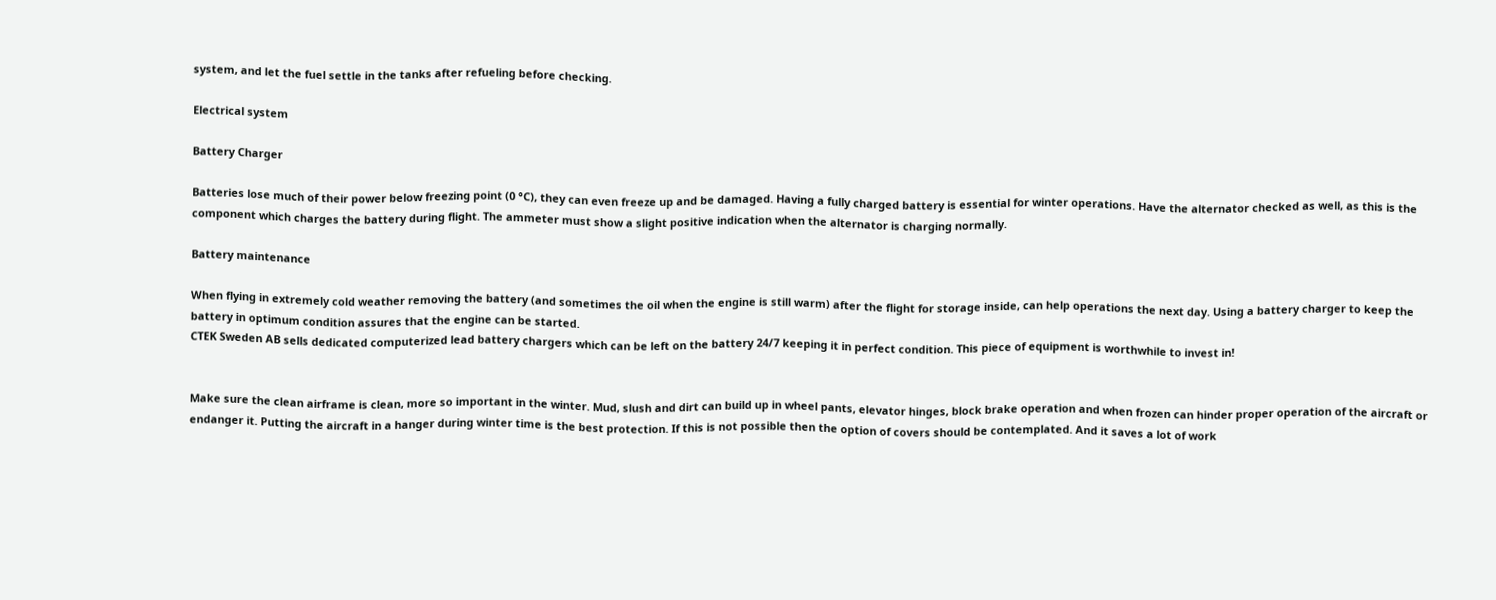system, and let the fuel settle in the tanks after refueling before checking.

Electrical system

Battery Charger

Batteries lose much of their power below freezing point (0 °C), they can even freeze up and be damaged. Having a fully charged battery is essential for winter operations. Have the alternator checked as well, as this is the component which charges the battery during flight. The ammeter must show a slight positive indication when the alternator is charging normally.

Battery maintenance

When flying in extremely cold weather removing the battery (and sometimes the oil when the engine is still warm) after the flight for storage inside, can help operations the next day. Using a battery charger to keep the battery in optimum condition assures that the engine can be started.
CTEK Sweden AB sells dedicated computerized lead battery chargers which can be left on the battery 24/7 keeping it in perfect condition. This piece of equipment is worthwhile to invest in!


Make sure the clean airframe is clean, more so important in the winter. Mud, slush and dirt can build up in wheel pants, elevator hinges, block brake operation and when frozen can hinder proper operation of the aircraft or endanger it. Putting the aircraft in a hanger during winter time is the best protection. If this is not possible then the option of covers should be contemplated. And it saves a lot of work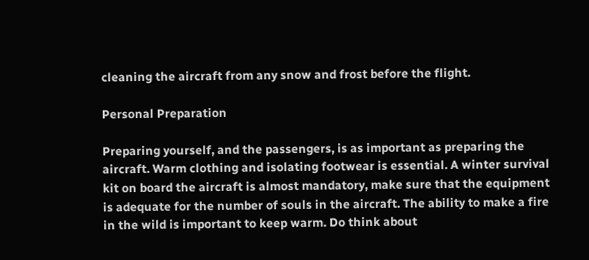cleaning the aircraft from any snow and frost before the flight.

Personal Preparation

Preparing yourself, and the passengers, is as important as preparing the aircraft. Warm clothing and isolating footwear is essential. A winter survival kit on board the aircraft is almost mandatory, make sure that the equipment is adequate for the number of souls in the aircraft. The ability to make a fire in the wild is important to keep warm. Do think about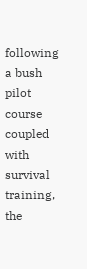following a bush pilot course coupled with survival training, the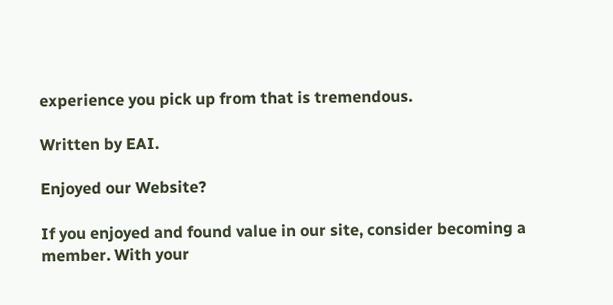experience you pick up from that is tremendous.

Written by EAI.

Enjoyed our Website?

If you enjoyed and found value in our site, consider becoming a member. With your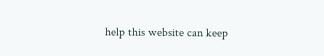help this website can keep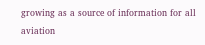growing as a source of information for all aviation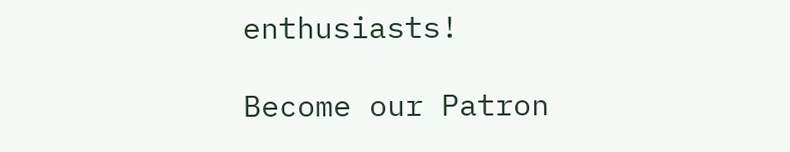enthusiasts!

Become our Patron